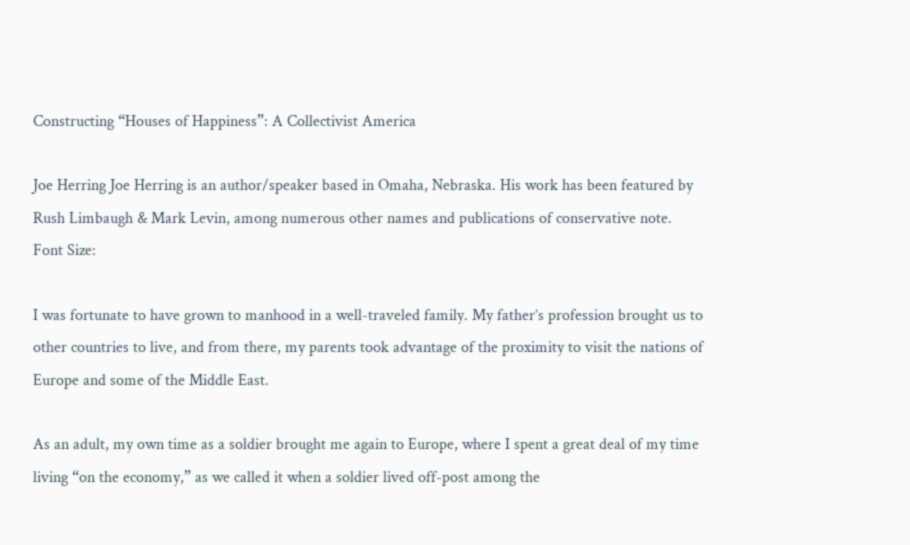Constructing “Houses of Happiness”: A Collectivist America

Joe Herring Joe Herring is an author/speaker based in Omaha, Nebraska. His work has been featured by Rush Limbaugh & Mark Levin, among numerous other names and publications of conservative note.
Font Size:

I was fortunate to have grown to manhood in a well-traveled family. My father’s profession brought us to other countries to live, and from there, my parents took advantage of the proximity to visit the nations of Europe and some of the Middle East.

As an adult, my own time as a soldier brought me again to Europe, where I spent a great deal of my time living “on the economy,” as we called it when a soldier lived off-post among the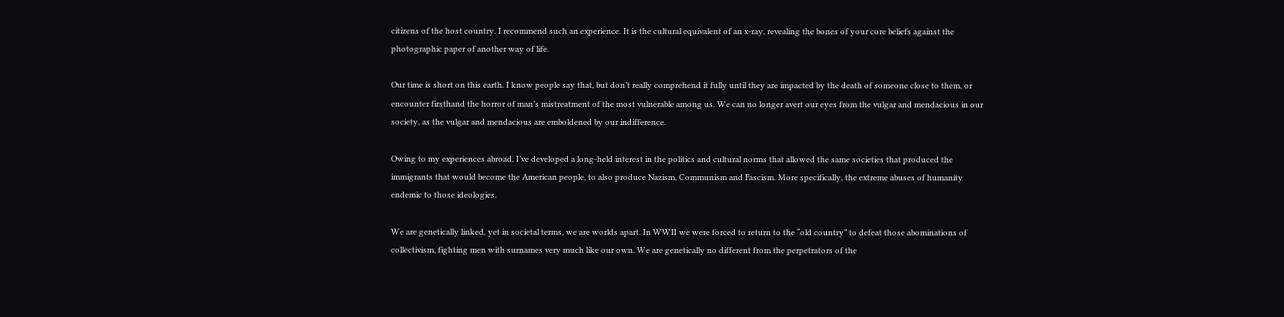citizens of the host country. I recommend such an experience. It is the cultural equivalent of an x-ray, revealing the bones of your core beliefs against the photographic paper of another way of life.

Our time is short on this earth. I know people say that, but don’t really comprehend it fully until they are impacted by the death of someone close to them, or encounter firsthand the horror of man’s mistreatment of the most vulnerable among us. We can no longer avert our eyes from the vulgar and mendacious in our society, as the vulgar and mendacious are emboldened by our indifference.

Owing to my experiences abroad, I’ve developed a long-held interest in the politics and cultural norms that allowed the same societies that produced the immigrants that would become the American people, to also produce Nazism, Communism and Fascism. More specifically, the extreme abuses of humanity endemic to those ideologies.

We are genetically linked, yet in societal terms, we are worlds apart. In WWII we were forced to return to the “old country” to defeat those abominations of collectivism, fighting men with surnames very much like our own. We are genetically no different from the perpetrators of the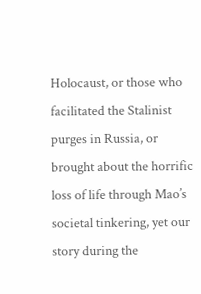Holocaust, or those who facilitated the Stalinist purges in Russia, or brought about the horrific loss of life through Mao’s societal tinkering, yet our story during the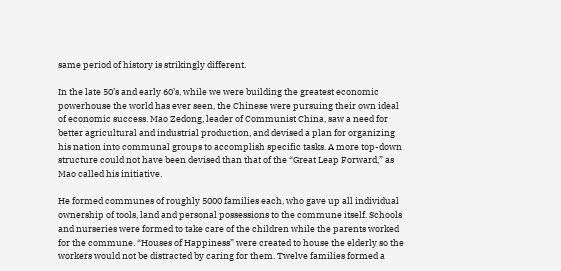same period of history is strikingly different.

In the late 50’s and early 60’s, while we were building the greatest economic powerhouse the world has ever seen, the Chinese were pursuing their own ideal of economic success. Mao Zedong, leader of Communist China, saw a need for better agricultural and industrial production, and devised a plan for organizing his nation into communal groups to accomplish specific tasks. A more top-down structure could not have been devised than that of the “Great Leap Forward,” as Mao called his initiative.

He formed communes of roughly 5000 families each, who gave up all individual ownership of tools, land and personal possessions to the commune itself. Schools and nurseries were formed to take care of the children while the parents worked for the commune. “Houses of Happiness” were created to house the elderly so the workers would not be distracted by caring for them. Twelve families formed a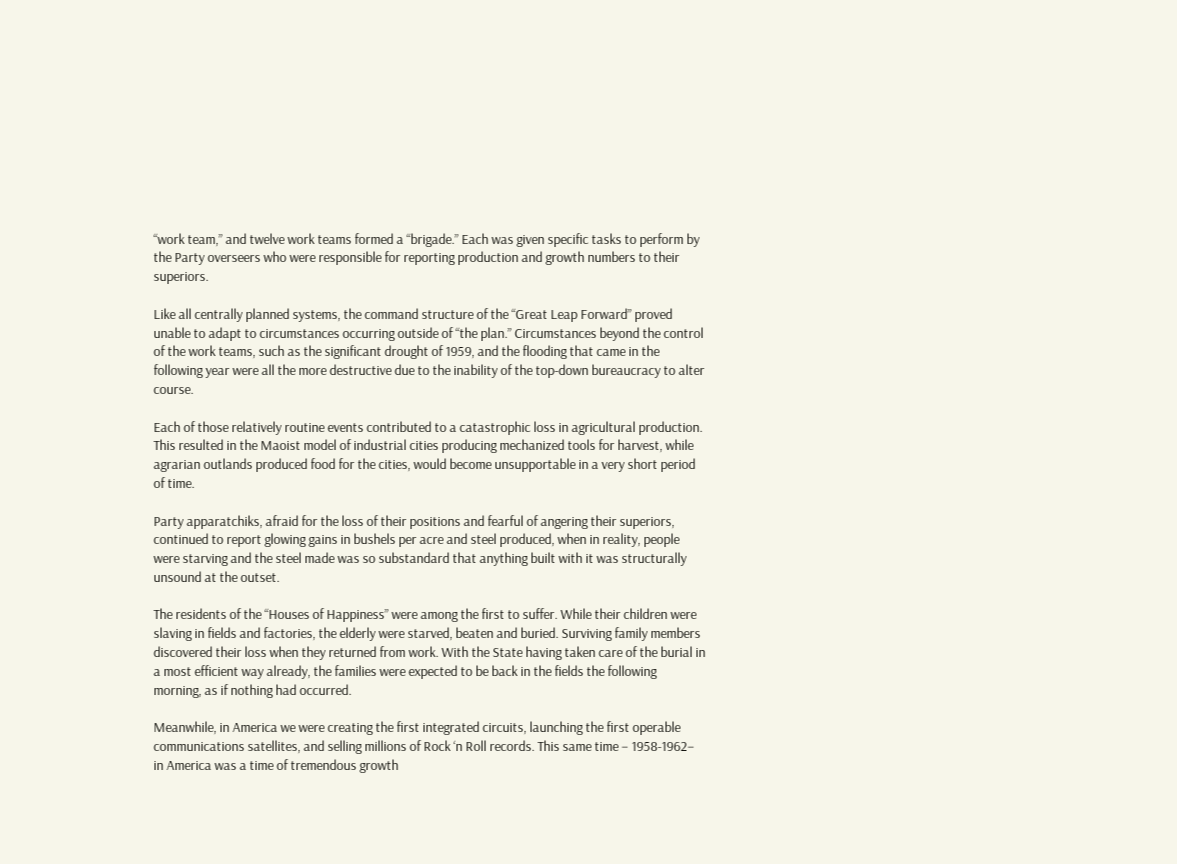“work team,” and twelve work teams formed a “brigade.” Each was given specific tasks to perform by the Party overseers who were responsible for reporting production and growth numbers to their superiors.

Like all centrally planned systems, the command structure of the “Great Leap Forward” proved unable to adapt to circumstances occurring outside of “the plan.” Circumstances beyond the control of the work teams, such as the significant drought of 1959, and the flooding that came in the following year were all the more destructive due to the inability of the top-down bureaucracy to alter course.

Each of those relatively routine events contributed to a catastrophic loss in agricultural production. This resulted in the Maoist model of industrial cities producing mechanized tools for harvest, while agrarian outlands produced food for the cities, would become unsupportable in a very short period of time.

Party apparatchiks, afraid for the loss of their positions and fearful of angering their superiors, continued to report glowing gains in bushels per acre and steel produced, when in reality, people were starving and the steel made was so substandard that anything built with it was structurally unsound at the outset.

The residents of the “Houses of Happiness” were among the first to suffer. While their children were slaving in fields and factories, the elderly were starved, beaten and buried. Surviving family members discovered their loss when they returned from work. With the State having taken care of the burial in a most efficient way already, the families were expected to be back in the fields the following morning, as if nothing had occurred.

Meanwhile, in America we were creating the first integrated circuits, launching the first operable communications satellites, and selling millions of Rock ‘n Roll records. This same time − 1958-1962− in America was a time of tremendous growth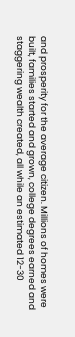and prosperity for the average citizen. Millions of homes were built, families started and grown, college degrees earned and staggering wealth created, all while an estimated 12-30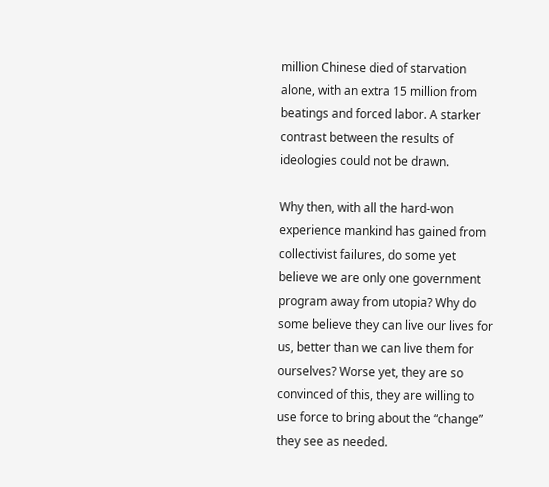million Chinese died of starvation alone, with an extra 15 million from beatings and forced labor. A starker contrast between the results of ideologies could not be drawn.

Why then, with all the hard-won experience mankind has gained from collectivist failures, do some yet believe we are only one government program away from utopia? Why do some believe they can live our lives for us, better than we can live them for ourselves? Worse yet, they are so convinced of this, they are willing to use force to bring about the “change” they see as needed.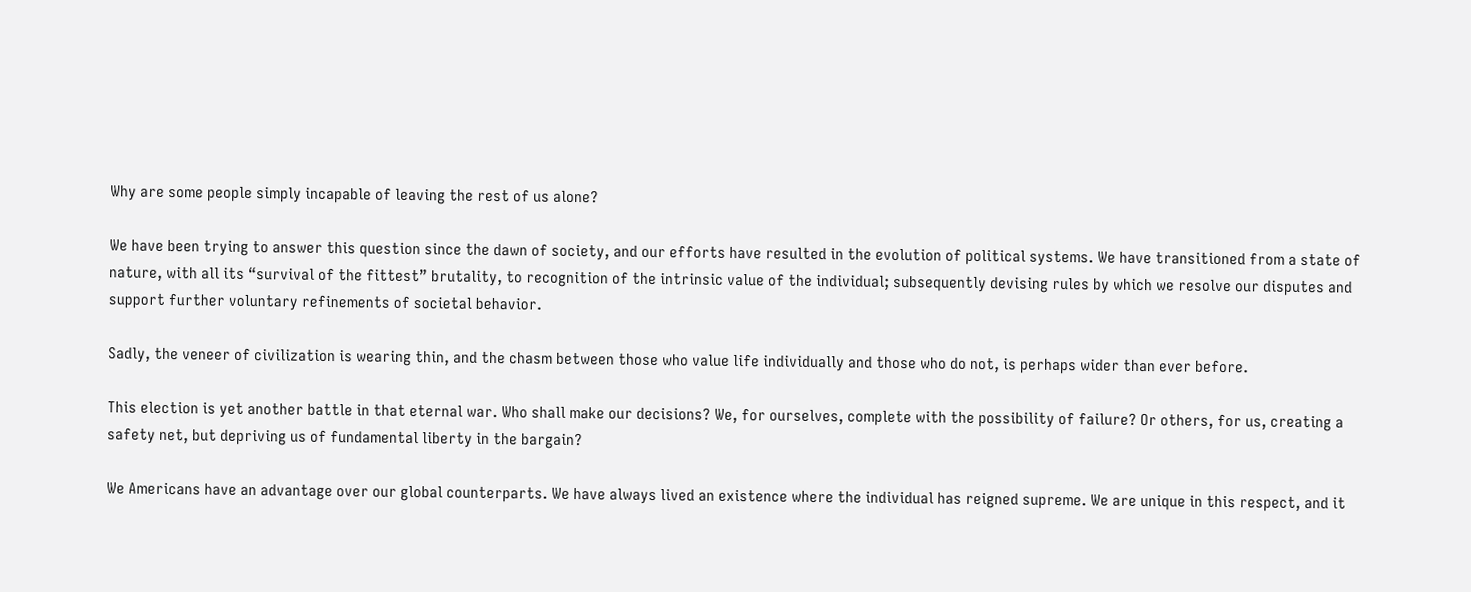Why are some people simply incapable of leaving the rest of us alone?

We have been trying to answer this question since the dawn of society, and our efforts have resulted in the evolution of political systems. We have transitioned from a state of nature, with all its “survival of the fittest” brutality, to recognition of the intrinsic value of the individual; subsequently devising rules by which we resolve our disputes and support further voluntary refinements of societal behavior.

Sadly, the veneer of civilization is wearing thin, and the chasm between those who value life individually and those who do not, is perhaps wider than ever before.

This election is yet another battle in that eternal war. Who shall make our decisions? We, for ourselves, complete with the possibility of failure? Or others, for us, creating a safety net, but depriving us of fundamental liberty in the bargain?

We Americans have an advantage over our global counterparts. We have always lived an existence where the individual has reigned supreme. We are unique in this respect, and it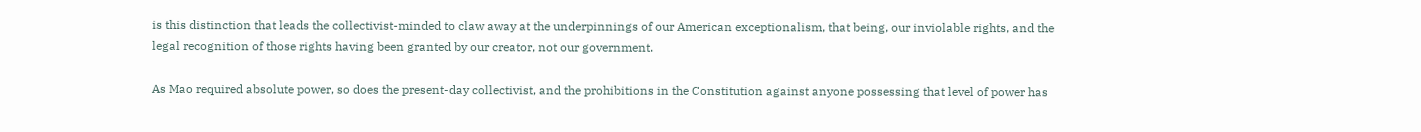is this distinction that leads the collectivist-minded to claw away at the underpinnings of our American exceptionalism, that being, our inviolable rights, and the legal recognition of those rights having been granted by our creator, not our government.

As Mao required absolute power, so does the present-day collectivist, and the prohibitions in the Constitution against anyone possessing that level of power has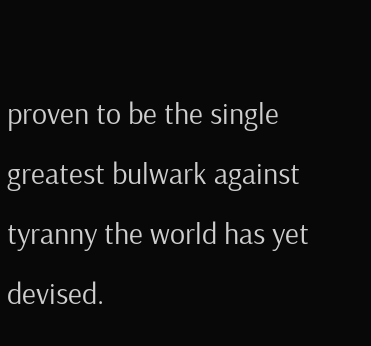proven to be the single greatest bulwark against tyranny the world has yet devised.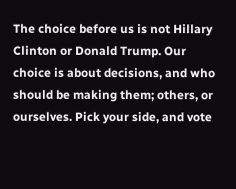The choice before us is not Hillary Clinton or Donald Trump. Our choice is about decisions, and who should be making them; others, or ourselves. Pick your side, and vote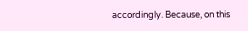accordingly. Because, on this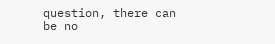question, there can be no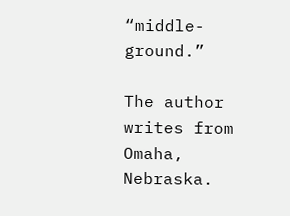“middle-ground.”

The author writes from Omaha, Nebraska.